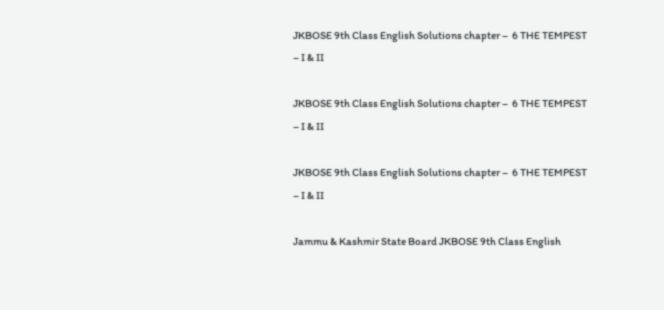JKBOSE 9th Class English Solutions chapter –  6 THE TEMPEST – I & II

JKBOSE 9th Class English Solutions chapter –  6 THE TEMPEST – I & II

JKBOSE 9th Class English Solutions chapter –  6 THE TEMPEST – I & II

Jammu & Kashmir State Board JKBOSE 9th Class English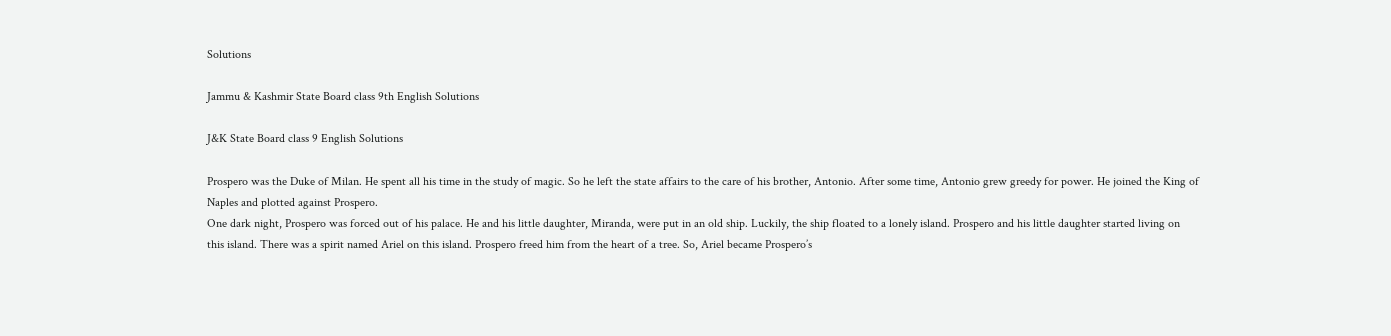Solutions

Jammu & Kashmir State Board class 9th English Solutions

J&K State Board class 9 English Solutions

Prospero was the Duke of Milan. He spent all his time in the study of magic. So he left the state affairs to the care of his brother, Antonio. After some time, Antonio grew greedy for power. He joined the King of Naples and plotted against Prospero.
One dark night, Prospero was forced out of his palace. He and his little daughter, Miranda, were put in an old ship. Luckily, the ship floated to a lonely island. Prospero and his little daughter started living on this island. There was a spirit named Ariel on this island. Prospero freed him from the heart of a tree. So, Ariel became Prospero’s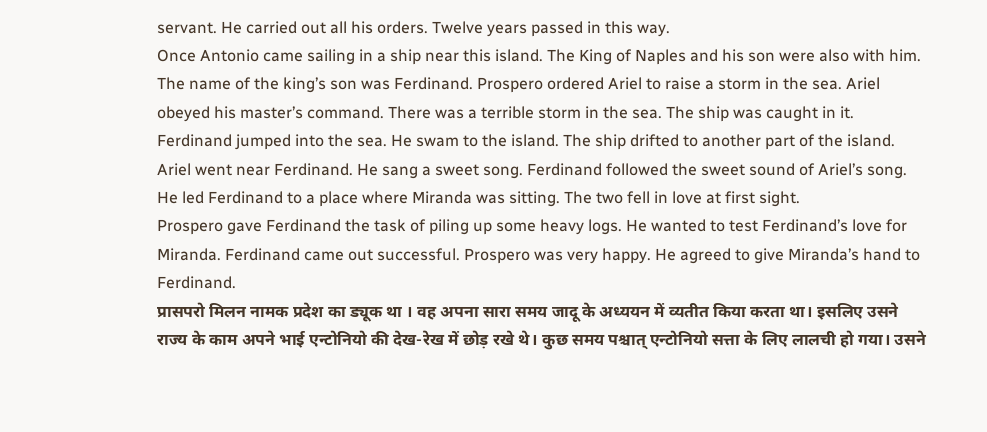servant. He carried out all his orders. Twelve years passed in this way.
Once Antonio came sailing in a ship near this island. The King of Naples and his son were also with him. The name of the king’s son was Ferdinand. Prospero ordered Ariel to raise a storm in the sea. Ariel obeyed his master’s command. There was a terrible storm in the sea. The ship was caught in it. Ferdinand jumped into the sea. He swam to the island. The ship drifted to another part of the island.
Ariel went near Ferdinand. He sang a sweet song. Ferdinand followed the sweet sound of Ariel’s song. He led Ferdinand to a place where Miranda was sitting. The two fell in love at first sight.
Prospero gave Ferdinand the task of piling up some heavy logs. He wanted to test Ferdinand’s love for Miranda. Ferdinand came out successful. Prospero was very happy. He agreed to give Miranda’s hand to Ferdinand.
प्रासपरो मिलन नामक प्रदेश का ड्यूक था । वह अपना सारा समय जादू के अध्ययन में व्यतीत किया करता था। इसलिए उसने राज्य के काम अपने भाई एन्टोनियो की देख-रेख में छोड़ रखे थे। कुछ समय पश्चात् एन्टोनियो सत्ता के लिए लालची हो गया। उसने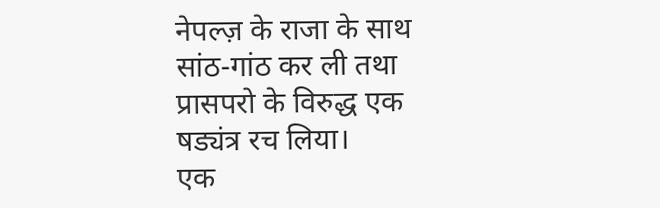नेपल्ज़ के राजा के साथ सांठ-गांठ कर ली तथा प्रासपरो के विरुद्ध एक षड्यंत्र रच लिया।
एक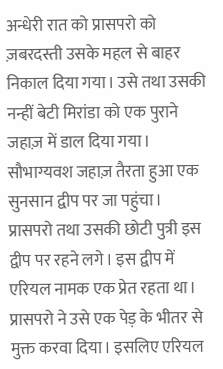अन्धेरी रात को प्रासपरो को ज़बरदस्ती उसके महल से बाहर निकाल दिया गया। उसे तथा उसकी नन्हीं बेटी मिरांडा को एक पुराने जहाज़ में डाल दिया गया। सौभाग्यवश जहाज़ तैरता हुआ एक सुनसान द्वीप पर जा पहुंचा।
प्रासपरो तथा उसकी छोटी पुत्री इस द्वीप पर रहने लगे। इस द्वीप में एरियल नामक एक प्रेत रहता था। प्रासपरो ने उसे एक पेड़ के भीतर से मुक्त करवा दिया। इसलिए एरियल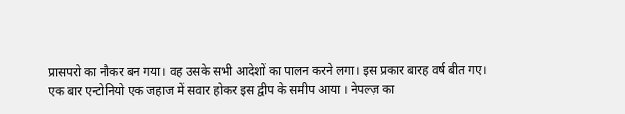प्रासपरो का नौकर बन गया। वह उसके सभी आदेशों का पालन करने लगा। इस प्रकार बारह वर्ष बीत गए।
एक बार एन्टोनियो एक जहाज में सवार होकर इस द्वीप के समीप आया । नेपल्ज़ का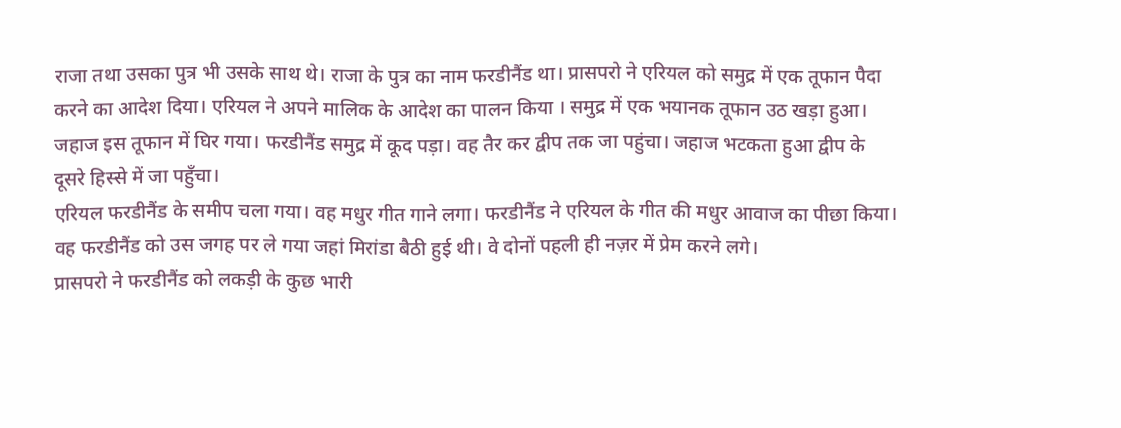राजा तथा उसका पुत्र भी उसके साथ थे। राजा के पुत्र का नाम फरडीनैंड था। प्रासपरो ने एरियल को समुद्र में एक तूफान पैदा करने का आदेश दिया। एरियल ने अपने मालिक के आदेश का पालन किया । समुद्र में एक भयानक तूफान उठ खड़ा हुआ। जहाज इस तूफान में घिर गया। फरडीनैंड समुद्र में कूद पड़ा। वह तैर कर द्वीप तक जा पहुंचा। जहाज भटकता हुआ द्वीप के दूसरे हिस्से में जा पहुँचा।
एरियल फरडीनैंड के समीप चला गया। वह मधुर गीत गाने लगा। फरडीनैंड ने एरियल के गीत की मधुर आवाज का पीछा किया। वह फरडीनैंड को उस जगह पर ले गया जहां मिरांडा बैठी हुई थी। वे दोनों पहली ही नज़र में प्रेम करने लगे।
प्रासपरो ने फरडीनैंड को लकड़ी के कुछ भारी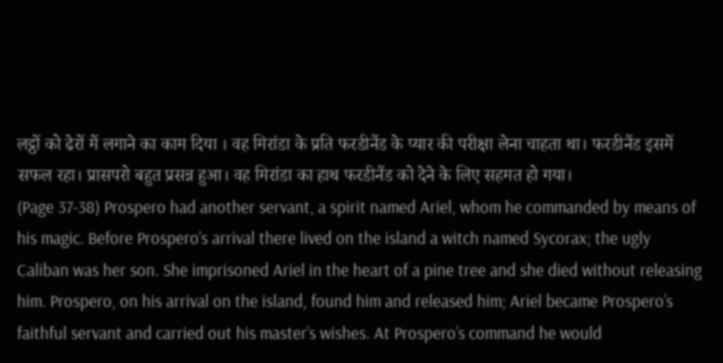लट्ठों को ढेरों में लगाने का काम दिया । वह मिरांडा के प्रति फरडीनैंड के प्यार की परीक्षा लेना चाहता था। फरडीनैंड इसमें सफल रहा। प्रासपरो बहुत प्रसन्न हुआ। वह मिरांडा का हाथ फरडीनैंड को देने के लिए सहमत हो गया।
(Page 37-38) Prospero had another servant, a spirit named Ariel, whom he commanded by means of his magic. Before Prospero’s arrival there lived on the island a witch named Sycorax; the ugly Caliban was her son. She imprisoned Ariel in the heart of a pine tree and she died without releasing him. Prospero, on his arrival on the island, found him and released him; Ariel became Prospero’s faithful servant and carried out his master’s wishes. At Prospero’s command he would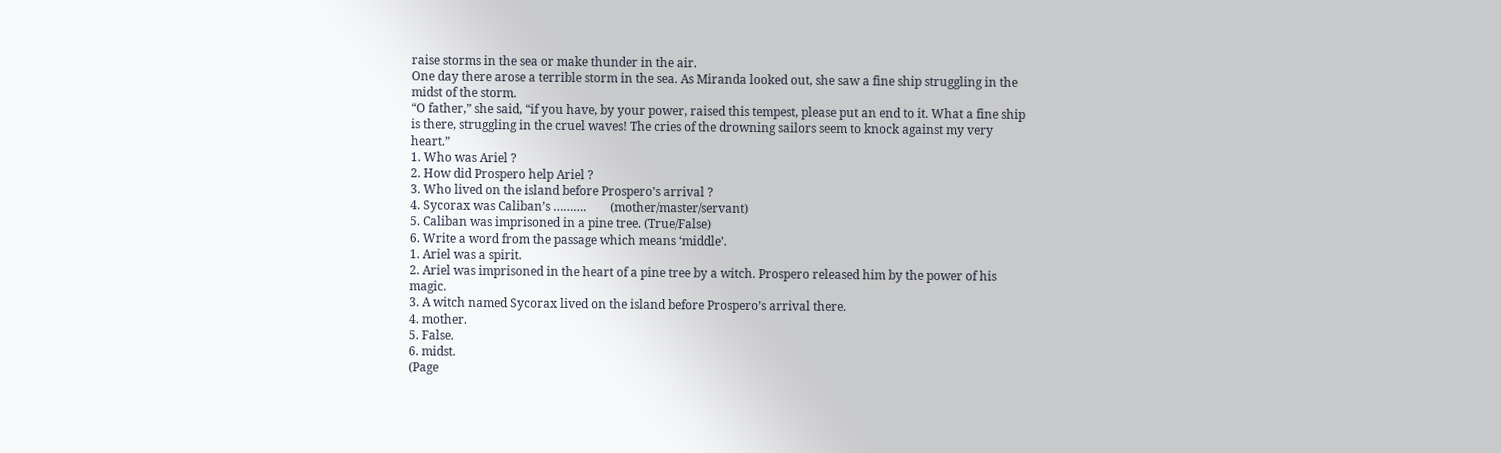raise storms in the sea or make thunder in the air.
One day there arose a terrible storm in the sea. As Miranda looked out, she saw a fine ship struggling in the midst of the storm.
“O father,” she said, “if you have, by your power, raised this tempest, please put an end to it. What a fine ship is there, struggling in the cruel waves! The cries of the drowning sailors seem to knock against my very heart.”
1. Who was Ariel ?
2. How did Prospero help Ariel ?
3. Who lived on the island before Prospero’s arrival ?
4. Sycorax was Caliban’s ……….        (mother/master/servant)
5. Caliban was imprisoned in a pine tree. (True/False)
6. Write a word from the passage which means ‘middle’.
1. Ariel was a spirit.
2. Ariel was imprisoned in the heart of a pine tree by a witch. Prospero released him by the power of his magic.
3. A witch named Sycorax lived on the island before Prospero’s arrival there.
4. mother.
5. False.
6. midst.
(Page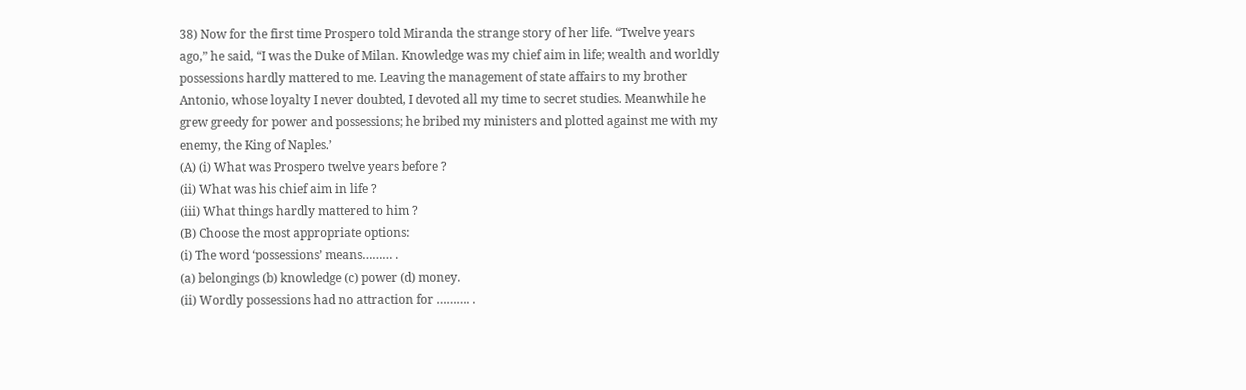38) Now for the first time Prospero told Miranda the strange story of her life. “Twelve years ago,” he said, “I was the Duke of Milan. Knowledge was my chief aim in life; wealth and worldly possessions hardly mattered to me. Leaving the management of state affairs to my brother Antonio, whose loyalty I never doubted, I devoted all my time to secret studies. Meanwhile he grew greedy for power and possessions; he bribed my ministers and plotted against me with my enemy, the King of Naples.’
(A) (i) What was Prospero twelve years before ?
(ii) What was his chief aim in life ?
(iii) What things hardly mattered to him ?
(B) Choose the most appropriate options:
(i) The word ‘possessions’ means……… .
(a) belongings (b) knowledge (c) power (d) money.
(ii) Wordly possessions had no attraction for ………. .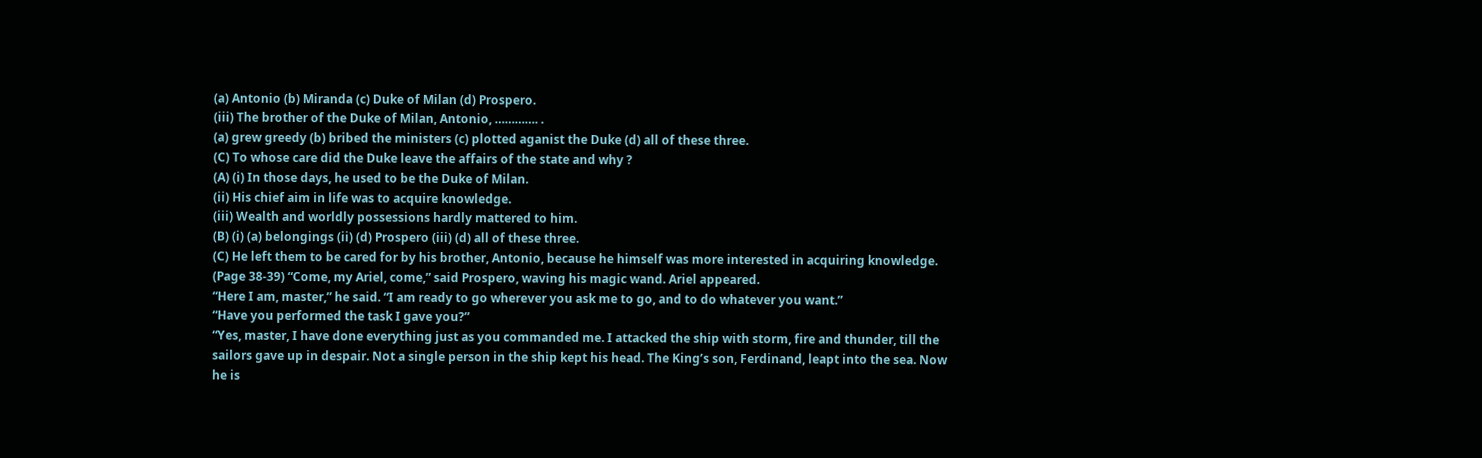(a) Antonio (b) Miranda (c) Duke of Milan (d) Prospero.
(iii) The brother of the Duke of Milan, Antonio, …………. .
(a) grew greedy (b) bribed the ministers (c) plotted aganist the Duke (d) all of these three.
(C) To whose care did the Duke leave the affairs of the state and why ?
(A) (i) In those days, he used to be the Duke of Milan.
(ii) His chief aim in life was to acquire knowledge.
(iii) Wealth and worldly possessions hardly mattered to him.
(B) (i) (a) belongings (ii) (d) Prospero (iii) (d) all of these three.
(C) He left them to be cared for by his brother, Antonio, because he himself was more interested in acquiring knowledge.
(Page 38-39) “Come, my Ariel, come,” said Prospero, waving his magic wand. Ariel appeared.
“Here I am, master,” he said. “I am ready to go wherever you ask me to go, and to do whatever you want.”
“Have you performed the task I gave you?”
“Yes, master, I have done everything just as you commanded me. I attacked the ship with storm, fire and thunder, till the sailors gave up in despair. Not a single person in the ship kept his head. The King’s son, Ferdinand, leapt into the sea. Now he is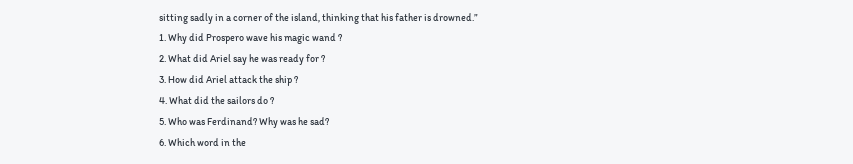sitting sadly in a corner of the island, thinking that his father is drowned.”
1. Why did Prospero wave his magic wand ?
2. What did Ariel say he was ready for ?
3. How did Ariel attack the ship ?
4. What did the sailors do ?
5. Who was Ferdinand? Why was he sad?
6. Which word in the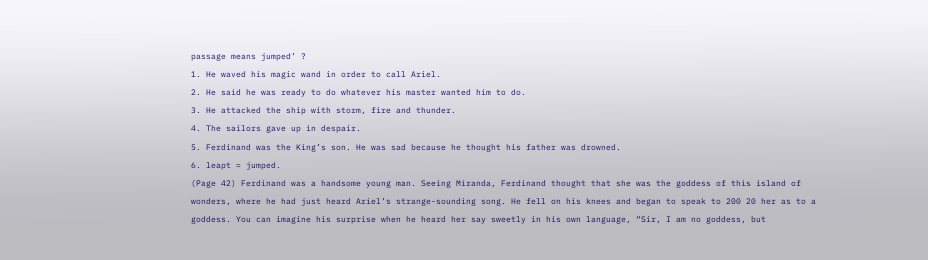passage means jumped’ ?
1. He waved his magic wand in order to call Ariel.
2. He said he was ready to do whatever his master wanted him to do.
3. He attacked the ship with storm, fire and thunder.
4. The sailors gave up in despair.
5. Ferdinand was the King’s son. He was sad because he thought his father was drowned.
6. leapt = jumped.
(Page 42) Ferdinand was a handsome young man. Seeing Miranda, Ferdinand thought that she was the goddess of this island of wonders, where he had just heard Ariel’s strange-sounding song. He fell on his knees and began to speak to 200 20 her as to a goddess. You can imagine his surprise when he heard her say sweetly in his own language, “Sir, I am no goddess, but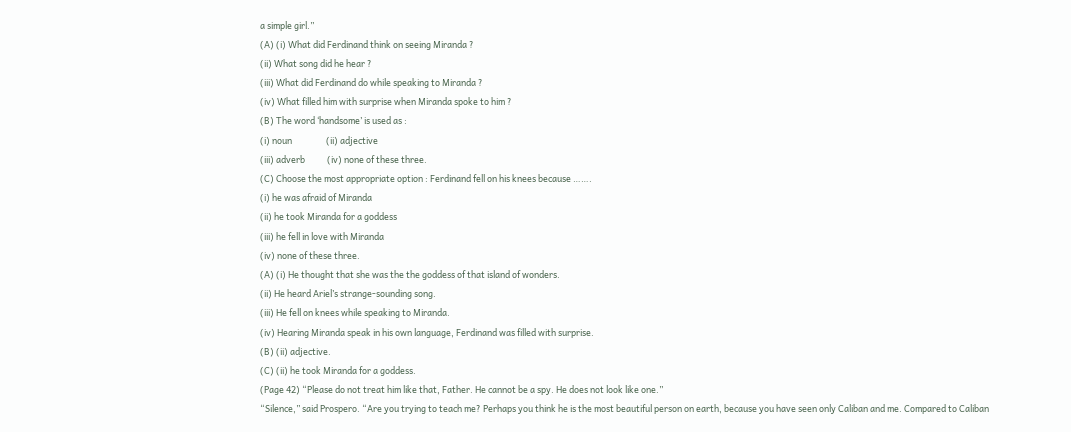a simple girl.”
(A) (i) What did Ferdinand think on seeing Miranda ?
(ii) What song did he hear ?
(iii) What did Ferdinand do while speaking to Miranda ?
(iv) What filled him with surprise when Miranda spoke to him ?
(B) The word ‘handsome’ is used as :
(i) noun                 (ii) adjective
(iii) adverb           (iv) none of these three.
(C) Choose the most appropriate option : Ferdinand fell on his knees because …….
(i) he was afraid of Miranda
(ii) he took Miranda for a goddess
(iii) he fell in love with Miranda
(iv) none of these three.
(A) (i) He thought that she was the the goddess of that island of wonders.
(ii) He heard Ariel’s strange-sounding song.
(iii) He fell on knees while speaking to Miranda.
(iv) Hearing Miranda speak in his own language, Ferdinand was filled with surprise.
(B) (ii) adjective.
(C) (ii) he took Miranda for a goddess.
(Page 42) “Please do not treat him like that, Father. He cannot be a spy. He does not look like one.”
“Silence,” said Prospero. “Are you trying to teach me? Perhaps you think he is the most beautiful person on earth, because you have seen only Caliban and me. Compared to Caliban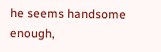he seems handsome enough,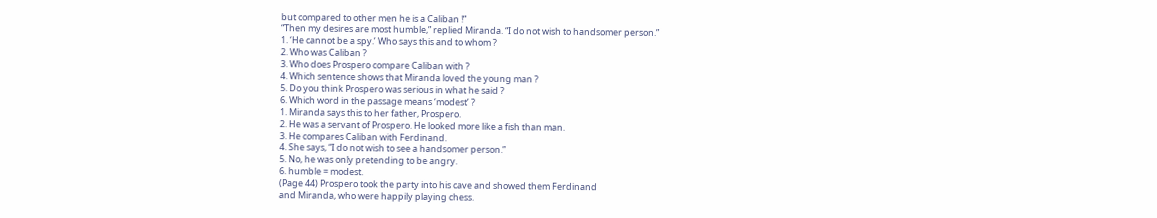but compared to other men he is a Caliban !”
“Then my desires are most humble,” replied Miranda. “I do not wish to handsomer person.”
1. ‘He cannot be a spy.’ Who says this and to whom ?
2. Who was Caliban ?
3. Who does Prospero compare Caliban with ?
4. Which sentence shows that Miranda loved the young man ?
5. Do you think Prospero was serious in what he said ?
6. Which word in the passage means ‘modest’ ?
1. Miranda says this to her father, Prospero.
2. He was a servant of Prospero. He looked more like a fish than man.
3. He compares Caliban with Ferdinand.
4. She says, “I do not wish to see a handsomer person.”
5. No, he was only pretending to be angry.
6. humble = modest.
(Page 44) Prospero took the party into his cave and showed them Ferdinand
and Miranda, who were happily playing chess.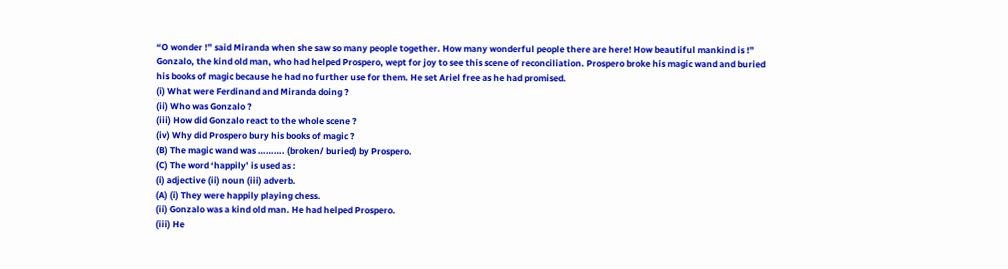“O wonder !” said Miranda when she saw so many people together. How many wonderful people there are here! How beautiful mankind is !” Gonzalo, the kind old man, who had helped Prospero, wept for joy to see this scene of reconciliation. Prospero broke his magic wand and buried his books of magic because he had no further use for them. He set Ariel free as he had promised.
(i) What were Ferdinand and Miranda doing ?
(ii) Who was Gonzalo ?
(iii) How did Gonzalo react to the whole scene ?
(iv) Why did Prospero bury his books of magic ?
(B) The magic wand was ………. (broken/ buried) by Prospero.
(C) The word ‘happily’ is used as :
(i) adjective (ii) noun (iii) adverb.
(A) (i) They were happily playing chess.
(ii) Gonzalo was a kind old man. He had helped Prospero.
(iii) He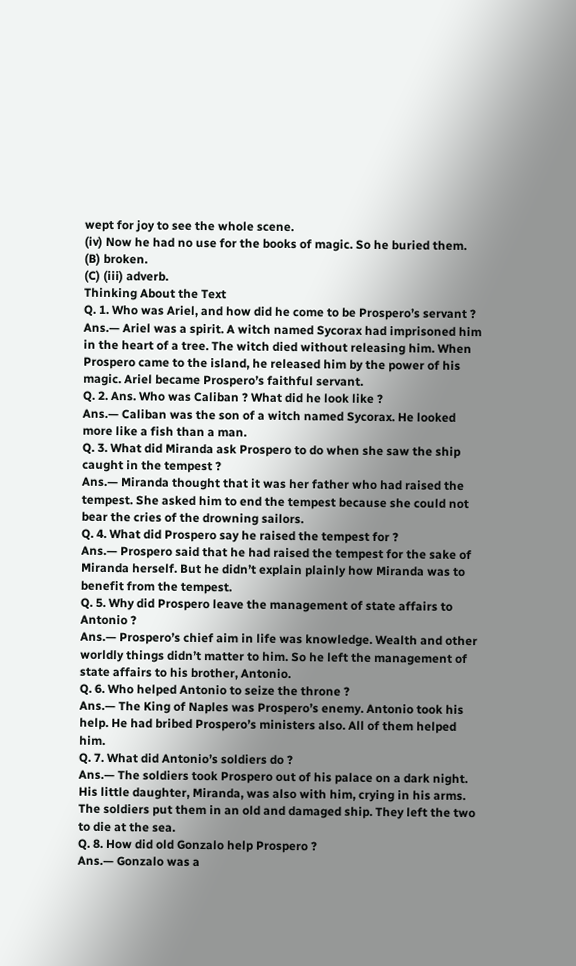wept for joy to see the whole scene.
(iv) Now he had no use for the books of magic. So he buried them.
(B) broken.
(C) (iii) adverb.
Thinking About the Text
Q. 1. Who was Ariel, and how did he come to be Prospero’s servant ?
Ans.— Ariel was a spirit. A witch named Sycorax had imprisoned him in the heart of a tree. The witch died without releasing him. When Prospero came to the island, he released him by the power of his magic. Ariel became Prospero’s faithful servant.
Q. 2. Ans. Who was Caliban ? What did he look like ?
Ans.— Caliban was the son of a witch named Sycorax. He looked more like a fish than a man.
Q. 3. What did Miranda ask Prospero to do when she saw the ship caught in the tempest ?
Ans.— Miranda thought that it was her father who had raised the tempest. She asked him to end the tempest because she could not bear the cries of the drowning sailors.
Q. 4. What did Prospero say he raised the tempest for ?
Ans.— Prospero said that he had raised the tempest for the sake of Miranda herself. But he didn’t explain plainly how Miranda was to benefit from the tempest.
Q. 5. Why did Prospero leave the management of state affairs to Antonio ?
Ans.— Prospero’s chief aim in life was knowledge. Wealth and other worldly things didn’t matter to him. So he left the management of state affairs to his brother, Antonio.
Q. 6. Who helped Antonio to seize the throne ?
Ans.— The King of Naples was Prospero’s enemy. Antonio took his help. He had bribed Prospero’s ministers also. All of them helped him.
Q. 7. What did Antonio’s soldiers do ?
Ans.— The soldiers took Prospero out of his palace on a dark night. His little daughter, Miranda, was also with him, crying in his arms. The soldiers put them in an old and damaged ship. They left the two to die at the sea.
Q. 8. How did old Gonzalo help Prospero ?
Ans.— Gonzalo was a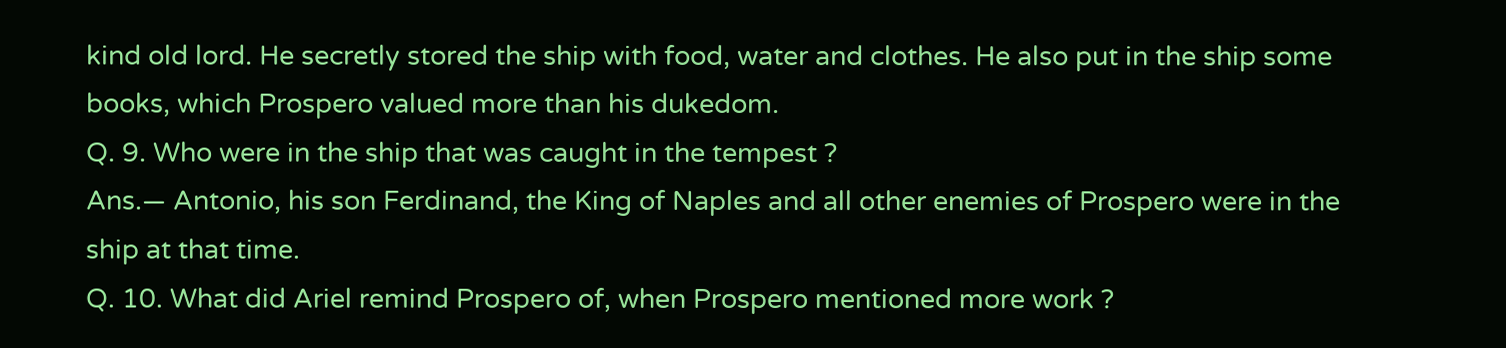kind old lord. He secretly stored the ship with food, water and clothes. He also put in the ship some books, which Prospero valued more than his dukedom.
Q. 9. Who were in the ship that was caught in the tempest ?
Ans.— Antonio, his son Ferdinand, the King of Naples and all other enemies of Prospero were in the ship at that time.
Q. 10. What did Ariel remind Prospero of, when Prospero mentioned more work ?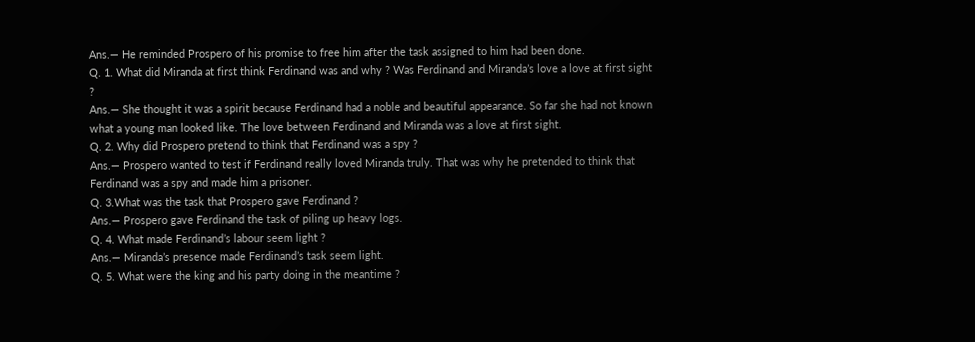Ans.— He reminded Prospero of his promise to free him after the task assigned to him had been done.
Q. 1. What did Miranda at first think Ferdinand was and why ? Was Ferdinand and Miranda’s love a love at first sight ?
Ans.— She thought it was a spirit because Ferdinand had a noble and beautiful appearance. So far she had not known what a young man looked like. The love between Ferdinand and Miranda was a love at first sight.
Q. 2. Why did Prospero pretend to think that Ferdinand was a spy ?
Ans.— Prospero wanted to test if Ferdinand really loved Miranda truly. That was why he pretended to think that Ferdinand was a spy and made him a prisoner.
Q. 3.What was the task that Prospero gave Ferdinand ?
Ans.— Prospero gave Ferdinand the task of piling up heavy logs.
Q. 4. What made Ferdinand’s labour seem light ?
Ans.— Miranda’s presence made Ferdinand’s task seem light.
Q. 5. What were the king and his party doing in the meantime ?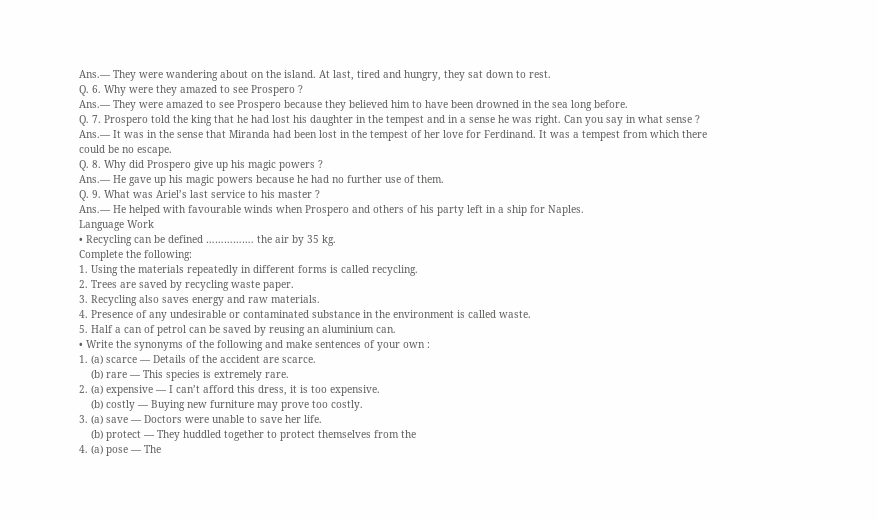Ans.— They were wandering about on the island. At last, tired and hungry, they sat down to rest.
Q. 6. Why were they amazed to see Prospero ?
Ans.— They were amazed to see Prospero because they believed him to have been drowned in the sea long before.
Q. 7. Prospero told the king that he had lost his daughter in the tempest and in a sense he was right. Can you say in what sense ?
Ans.— It was in the sense that Miranda had been lost in the tempest of her love for Ferdinand. It was a tempest from which there could be no escape.
Q. 8. Why did Prospero give up his magic powers ?
Ans.— He gave up his magic powers because he had no further use of them.
Q. 9. What was Ariel’s last service to his master ?
Ans.— He helped with favourable winds when Prospero and others of his party left in a ship for Naples.
Language Work
• Recycling can be defined ……………. the air by 35 kg.
Complete the following:
1. Using the materials repeatedly in different forms is called recycling.
2. Trees are saved by recycling waste paper.
3. Recycling also saves energy and raw materials.
4. Presence of any undesirable or contaminated substance in the environment is called waste.
5. Half a can of petrol can be saved by reusing an aluminium can.
• Write the synonyms of the following and make sentences of your own :
1. (a) scarce — Details of the accident are scarce.
    (b) rare — This species is extremely rare.
2. (a) expensive — I can’t afford this dress, it is too expensive.
    (b) costly — Buying new furniture may prove too costly.
3. (a) save — Doctors were unable to save her life.
    (b) protect — They huddled together to protect themselves from the
4. (a) pose — The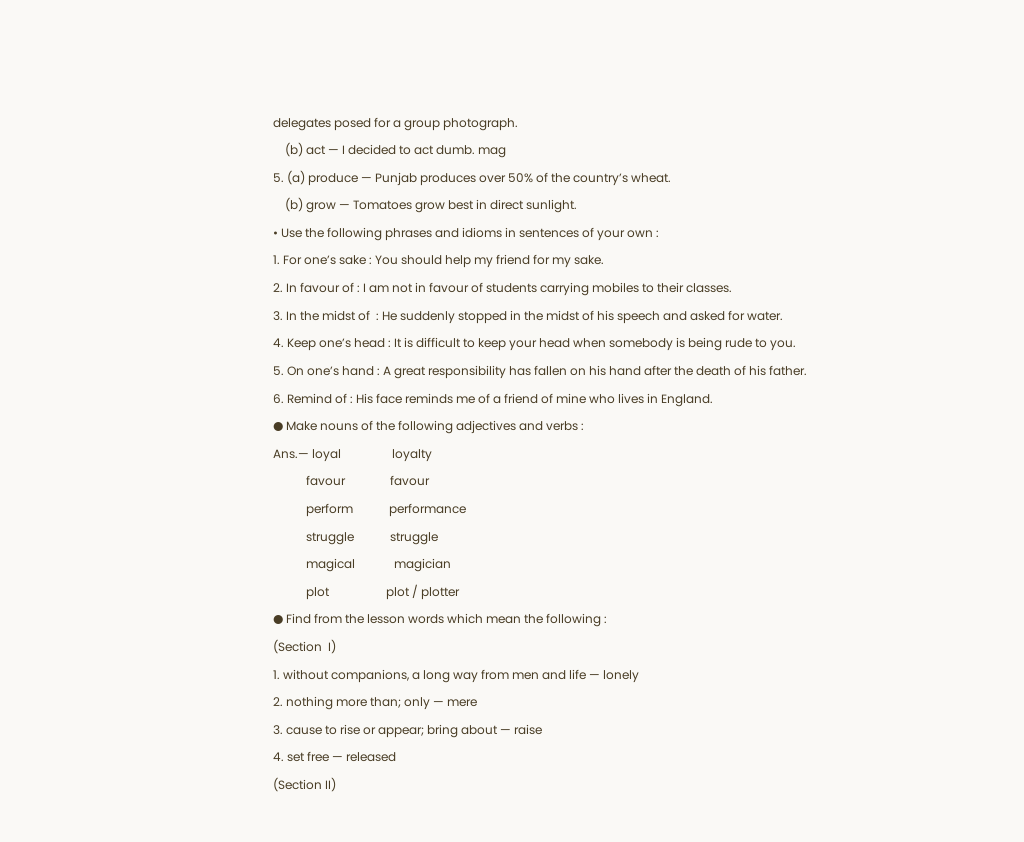delegates posed for a group photograph.
    (b) act — I decided to act dumb. mag
5. (a) produce — Punjab produces over 50% of the country’s wheat.
    (b) grow — Tomatoes grow best in direct sunlight.
• Use the following phrases and idioms in sentences of your own :
1. For one’s sake : You should help my friend for my sake.
2. In favour of : I am not in favour of students carrying mobiles to their classes.
3. In the midst of  : He suddenly stopped in the midst of his speech and asked for water.
4. Keep one’s head : It is difficult to keep your head when somebody is being rude to you.
5. On one’s hand : A great responsibility has fallen on his hand after the death of his father.
6. Remind of : His face reminds me of a friend of mine who lives in England.
● Make nouns of the following adjectives and verbs :
Ans.— loyal                 loyalty
           favour               favour
           perform            performance
           struggle            struggle
           magical             magician
           plot                   plot / plotter
● Find from the lesson words which mean the following :
(Section  I)
1. without companions, a long way from men and life — lonely
2. nothing more than; only — mere
3. cause to rise or appear; bring about — raise
4. set free — released
(Section II)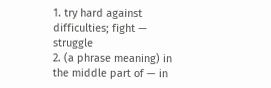1. try hard against difficulties; fight — struggle
2. (a phrase meaning) in the middle part of — in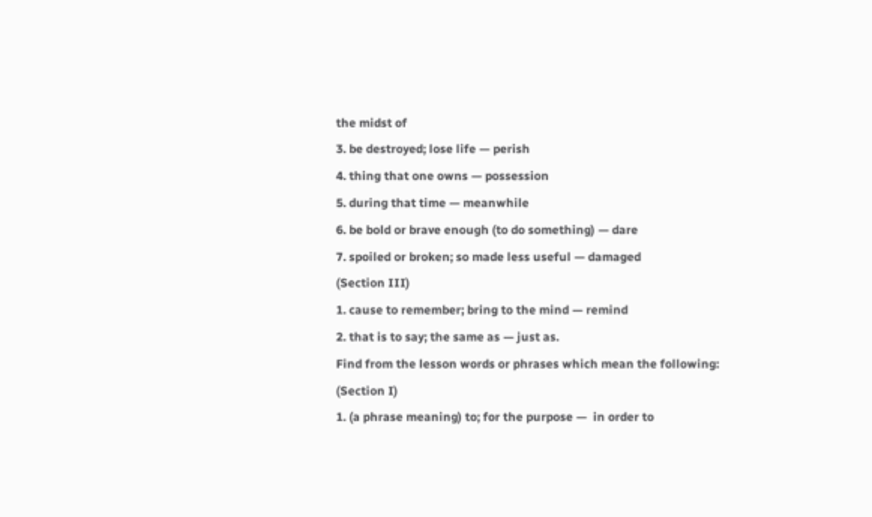the midst of
3. be destroyed; lose life — perish
4. thing that one owns — possession
5. during that time — meanwhile
6. be bold or brave enough (to do something) — dare
7. spoiled or broken; so made less useful — damaged
(Section III)
1. cause to remember; bring to the mind — remind
2. that is to say; the same as — just as.
Find from the lesson words or phrases which mean the following:
(Section I)
1. (a phrase meaning) to; for the purpose —  in order to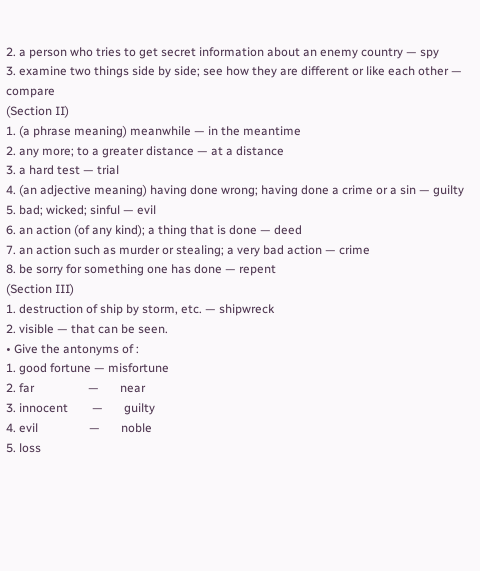2. a person who tries to get secret information about an enemy country — spy
3. examine two things side by side; see how they are different or like each other — compare
(Section II)
1. (a phrase meaning) meanwhile — in the meantime
2. any more; to a greater distance — at a distance
3. a hard test — trial
4. (an adjective meaning) having done wrong; having done a crime or a sin — guilty
5. bad; wicked; sinful — evil
6. an action (of any kind); a thing that is done — deed
7. an action such as murder or stealing; a very bad action — crime
8. be sorry for something one has done — repent
(Section III)
1. destruction of ship by storm, etc. — shipwreck
2. visible — that can be seen.
• Give the antonyms of :
1. good fortune — misfortune
2. far                  —       near
3. innocent        —       guilty
4. evil                 —       noble
5. loss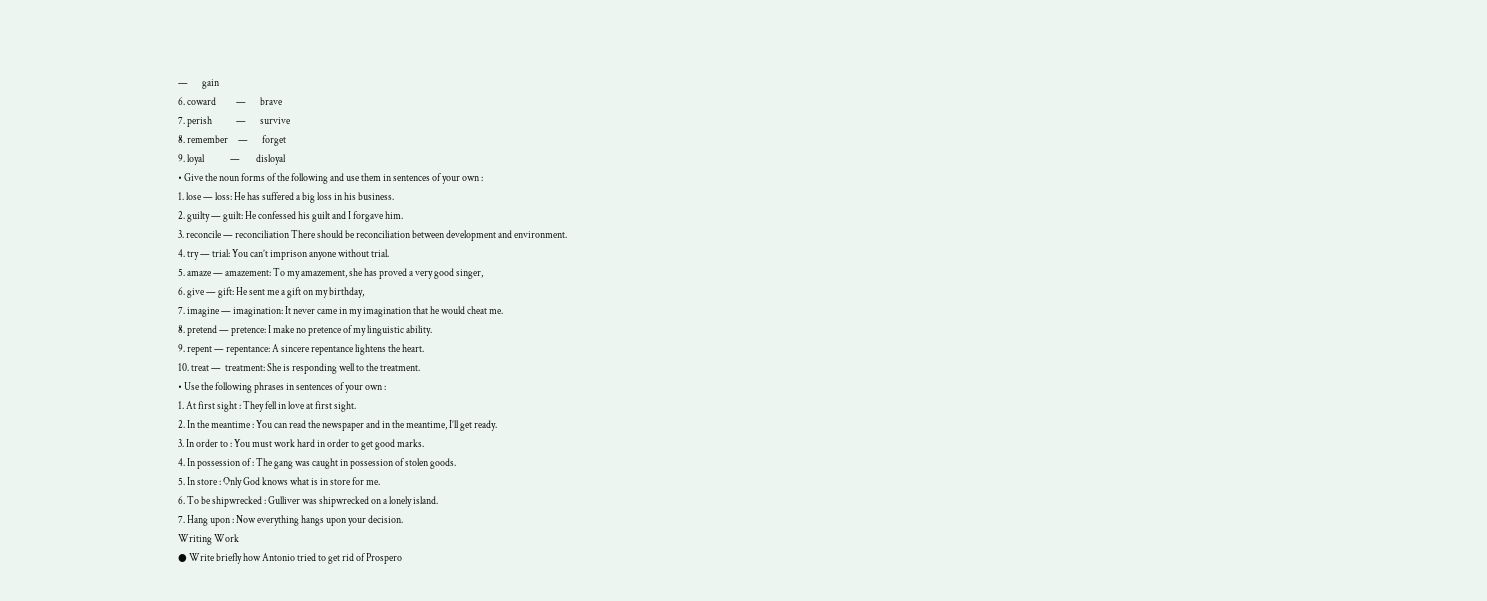—       gain
6. coward          —       brave
7. perish            —       survive
8. remember     —       forget
9. loyal             —        disloyal
• Give the noun forms of the following and use them in sentences of your own :
1. lose — loss: He has suffered a big loss in his business.
2. guilty — guilt: He confessed his guilt and I forgave him.
3. reconcile — reconciliation There should be reconciliation between development and environment.
4. try — trial: You can’t imprison anyone without trial.
5. amaze — amazement: To my amazement, she has proved a very good singer,
6. give — gift: He sent me a gift on my birthday,
7. imagine — imagination: It never came in my imagination that he would cheat me.
8. pretend — pretence: I make no pretence of my linguistic ability.
9. repent — repentance: A sincere repentance lightens the heart.
10. treat —  treatment: She is responding well to the treatment.
• Use the following phrases in sentences of your own :
1. At first sight : They fell in love at first sight.
2. In the meantime : You can read the newspaper and in the meantime, I’ll get ready.
3. In order to : You must work hard in order to get good marks.
4. In possession of : The gang was caught in possession of stolen goods.
5. In store : Only God knows what is in store for me.
6. To be shipwrecked : Gulliver was shipwrecked on a lonely island.
7. Hang upon : Now everything hangs upon your decision.
Writing Work
● Write briefly how Antonio tried to get rid of Prospero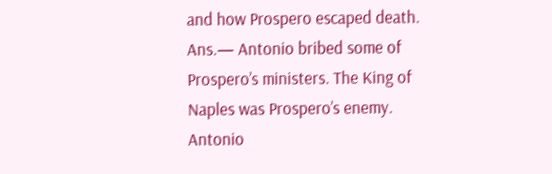and how Prospero escaped death.
Ans.— Antonio bribed some of Prospero’s ministers. The King of Naples was Prospero’s enemy. Antonio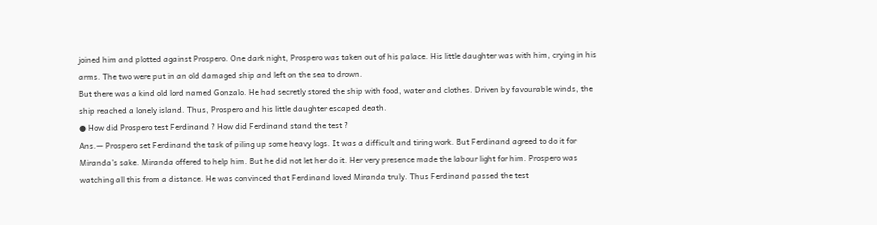joined him and plotted against Prospero. One dark night, Prospero was taken out of his palace. His little daughter was with him, crying in his arms. The two were put in an old damaged ship and left on the sea to drown.
But there was a kind old lord named Gonzalo. He had secretly stored the ship with food, water and clothes. Driven by favourable winds, the ship reached a lonely island. Thus, Prospero and his little daughter escaped death.
● How did Prospero test Ferdinand ? How did Ferdinand stand the test ?
Ans.— Prospero set Ferdinand the task of piling up some heavy logs. It was a difficult and tiring work. But Ferdinand agreed to do it for Miranda’s sake. Miranda offered to help him. But he did not let her do it. Her very presence made the labour light for him. Prospero was watching all this from a distance. He was convinced that Ferdinand loved Miranda truly. Thus Ferdinand passed the test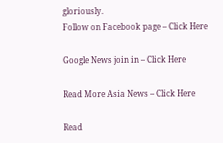gloriously.
Follow on Facebook page – Click Here

Google News join in – Click Here

Read More Asia News – Click Here

Read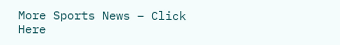More Sports News – Click Here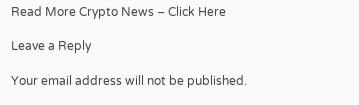Read More Crypto News – Click Here

Leave a Reply

Your email address will not be published.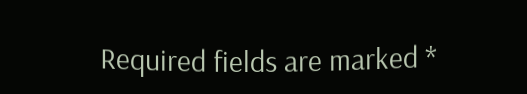Required fields are marked *